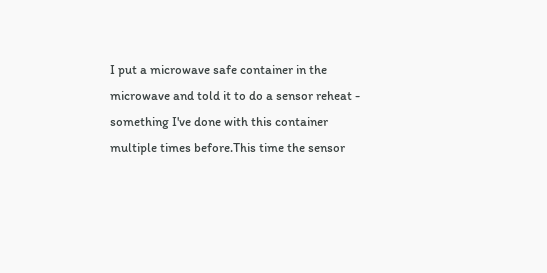I put a microwave safe container in the microwave and told it to do a sensor reheat - something I've done with this container multiple times before.This time the sensor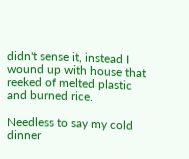didn't sense it, instead I wound up with house that reeked of melted plastic and burned rice.

Needless to say my cold dinner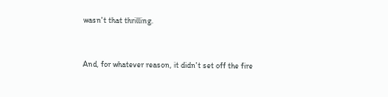wasn't that thrilling.


And, for whatever reason, it didn't set off the fire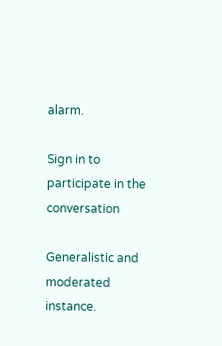alarm.

Sign in to participate in the conversation

Generalistic and moderated instance.